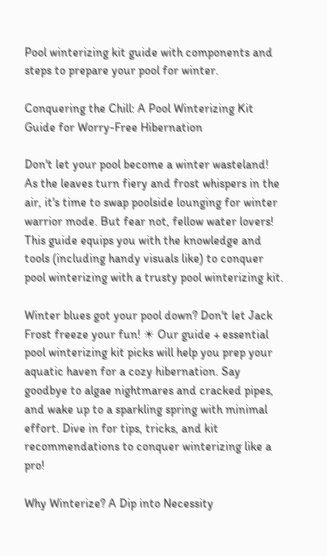Pool winterizing kit guide with components and steps to prepare your pool for winter.

Conquering the Chill: A Pool Winterizing Kit Guide for Worry-Free Hibernation

Don't let your pool become a winter wasteland! As the leaves turn fiery and frost whispers in the air, it's time to swap poolside lounging for winter warrior mode. But fear not, fellow water lovers! This guide equips you with the knowledge and tools (including handy visuals like) to conquer pool winterizing with a trusty pool winterizing kit.

Winter blues got your pool down? Don't let Jack Frost freeze your fun! ☀ Our guide + essential pool winterizing kit picks will help you prep your aquatic haven for a cozy hibernation. Say goodbye to algae nightmares and cracked pipes, and wake up to a sparkling spring with minimal effort. Dive in for tips, tricks, and kit recommendations to conquer winterizing like a pro!

Why Winterize? A Dip into Necessity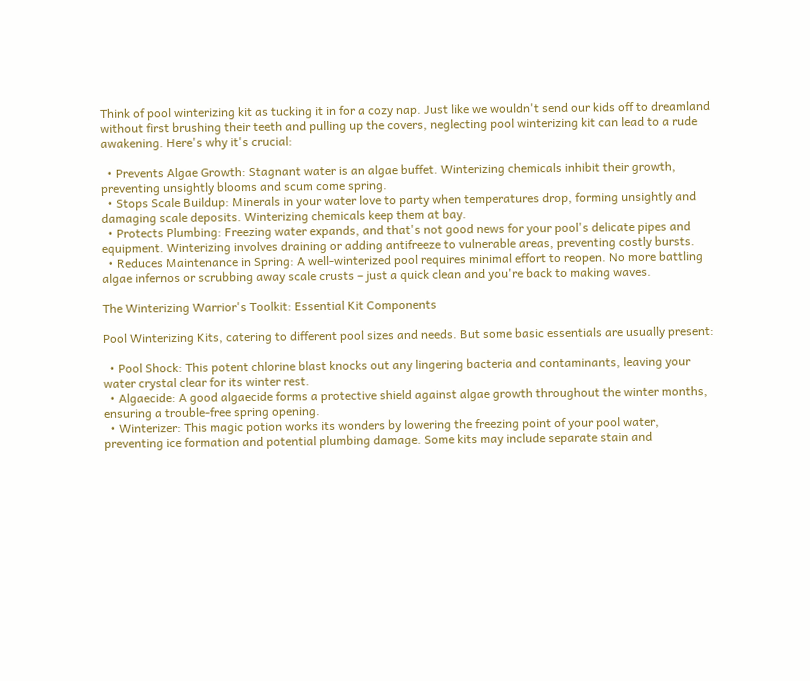Think of pool winterizing kit as tucking it in for a cozy nap. Just like we wouldn't send our kids off to dreamland without first brushing their teeth and pulling up the covers, neglecting pool winterizing kit can lead to a rude awakening. Here's why it's crucial:

  • Prevents Algae Growth: Stagnant water is an algae buffet. Winterizing chemicals inhibit their growth, preventing unsightly blooms and scum come spring.
  • Stops Scale Buildup: Minerals in your water love to party when temperatures drop, forming unsightly and damaging scale deposits. Winterizing chemicals keep them at bay.
  • Protects Plumbing: Freezing water expands, and that's not good news for your pool's delicate pipes and equipment. Winterizing involves draining or adding antifreeze to vulnerable areas, preventing costly bursts.
  • Reduces Maintenance in Spring: A well-winterized pool requires minimal effort to reopen. No more battling algae infernos or scrubbing away scale crusts – just a quick clean and you're back to making waves.

The Winterizing Warrior's Toolkit: Essential Kit Components

Pool Winterizing Kits, catering to different pool sizes and needs. But some basic essentials are usually present:

  • Pool Shock: This potent chlorine blast knocks out any lingering bacteria and contaminants, leaving your water crystal clear for its winter rest.
  • Algaecide: A good algaecide forms a protective shield against algae growth throughout the winter months, ensuring a trouble-free spring opening.
  • Winterizer: This magic potion works its wonders by lowering the freezing point of your pool water, preventing ice formation and potential plumbing damage. Some kits may include separate stain and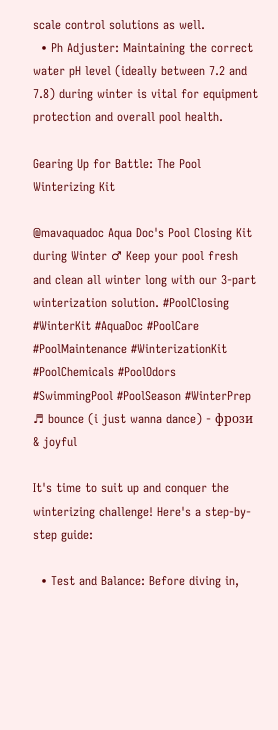scale control solutions as well.
  • Ph Adjuster: Maintaining the correct water pH level (ideally between 7.2 and 7.8) during winter is vital for equipment protection and overall pool health.

Gearing Up for Battle: The Pool Winterizing Kit

@mavaquadoc Aqua Doc's Pool Closing Kit during Winter ♂ Keep your pool fresh and clean all winter long with our 3-part winterization solution. #PoolClosing #WinterKit #AquaDoc #PoolCare #PoolMaintenance #WinterizationKit #PoolChemicals #PoolOdors #SwimmingPool #PoolSeason #WinterPrep ♬ bounce (i just wanna dance) - фрози & joyful

It's time to suit up and conquer the winterizing challenge! Here's a step-by-step guide:

  • Test and Balance: Before diving in,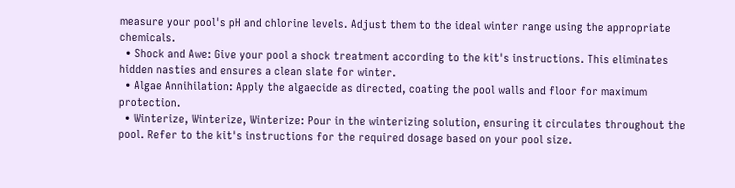measure your pool's pH and chlorine levels. Adjust them to the ideal winter range using the appropriate chemicals.
  • Shock and Awe: Give your pool a shock treatment according to the kit's instructions. This eliminates hidden nasties and ensures a clean slate for winter.
  • Algae Annihilation: Apply the algaecide as directed, coating the pool walls and floor for maximum protection.
  • Winterize, Winterize, Winterize: Pour in the winterizing solution, ensuring it circulates throughout the pool. Refer to the kit's instructions for the required dosage based on your pool size.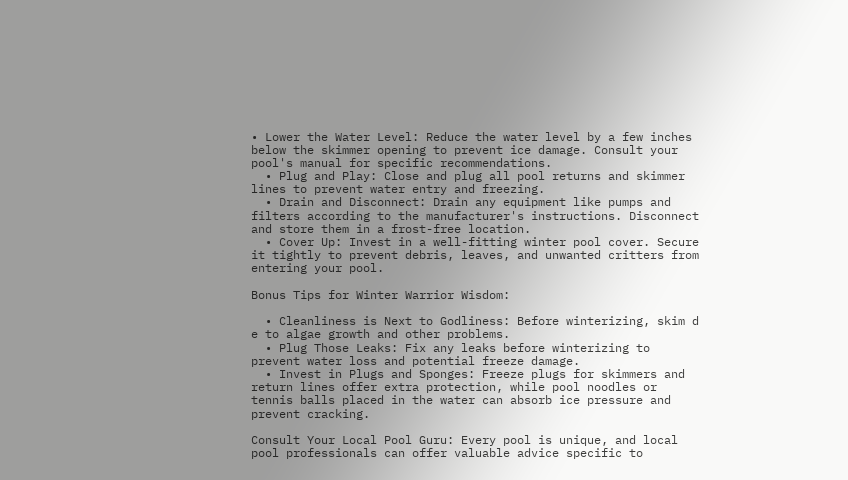• Lower the Water Level: Reduce the water level by a few inches below the skimmer opening to prevent ice damage. Consult your pool's manual for specific recommendations.
  • Plug and Play: Close and plug all pool returns and skimmer lines to prevent water entry and freezing.
  • Drain and Disconnect: Drain any equipment like pumps and filters according to the manufacturer's instructions. Disconnect and store them in a frost-free location.
  • Cover Up: Invest in a well-fitting winter pool cover. Secure it tightly to prevent debris, leaves, and unwanted critters from entering your pool.

Bonus Tips for Winter Warrior Wisdom:

  • Cleanliness is Next to Godliness: Before winterizing, skim d e to algae growth and other problems.
  • Plug Those Leaks: Fix any leaks before winterizing to prevent water loss and potential freeze damage.
  • Invest in Plugs and Sponges: Freeze plugs for skimmers and return lines offer extra protection, while pool noodles or tennis balls placed in the water can absorb ice pressure and prevent cracking.

Consult Your Local Pool Guru: Every pool is unique, and local pool professionals can offer valuable advice specific to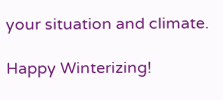your situation and climate.

Happy Winterizing!